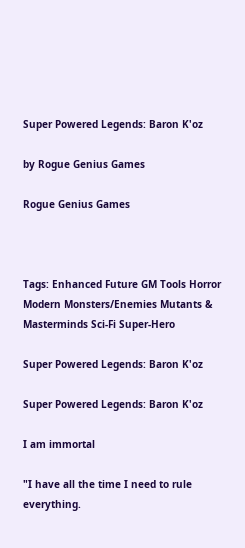Super Powered Legends: Baron K'oz

by Rogue Genius Games

Rogue Genius Games



Tags: Enhanced Future GM Tools Horror Modern Monsters/Enemies Mutants & Masterminds Sci-Fi Super-Hero

Super Powered Legends: Baron K'oz

Super Powered Legends: Baron K'oz

I am immortal

"I have all the time I need to rule everything.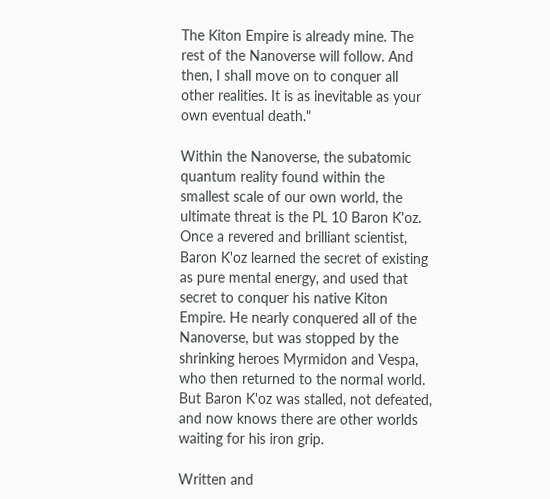The Kiton Empire is already mine. The rest of the Nanoverse will follow. And then, I shall move on to conquer all other realities. It is as inevitable as your own eventual death."

Within the Nanoverse, the subatomic quantum reality found within the smallest scale of our own world, the ultimate threat is the PL 10 Baron K'oz. Once a revered and brilliant scientist, Baron K'oz learned the secret of existing as pure mental energy, and used that secret to conquer his native Kiton Empire. He nearly conquered all of the Nanoverse, but was stopped by the shrinking heroes Myrmidon and Vespa, who then returned to the normal world. But Baron K'oz was stalled, not defeated, and now knows there are other worlds waiting for his iron grip.

Written and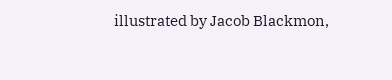illustrated by Jacob Blackmon,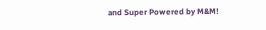and Super Powered by M&M!